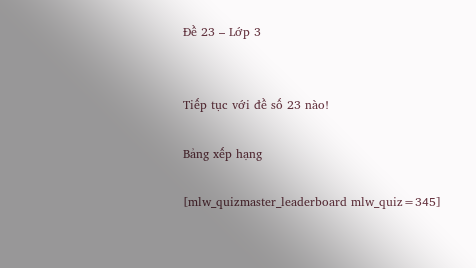Đề 23 – Lớp 3


Tiếp tục với đề số 23 nào!

Bảng xếp hạng

[mlw_quizmaster_leaderboard mlw_quiz=345]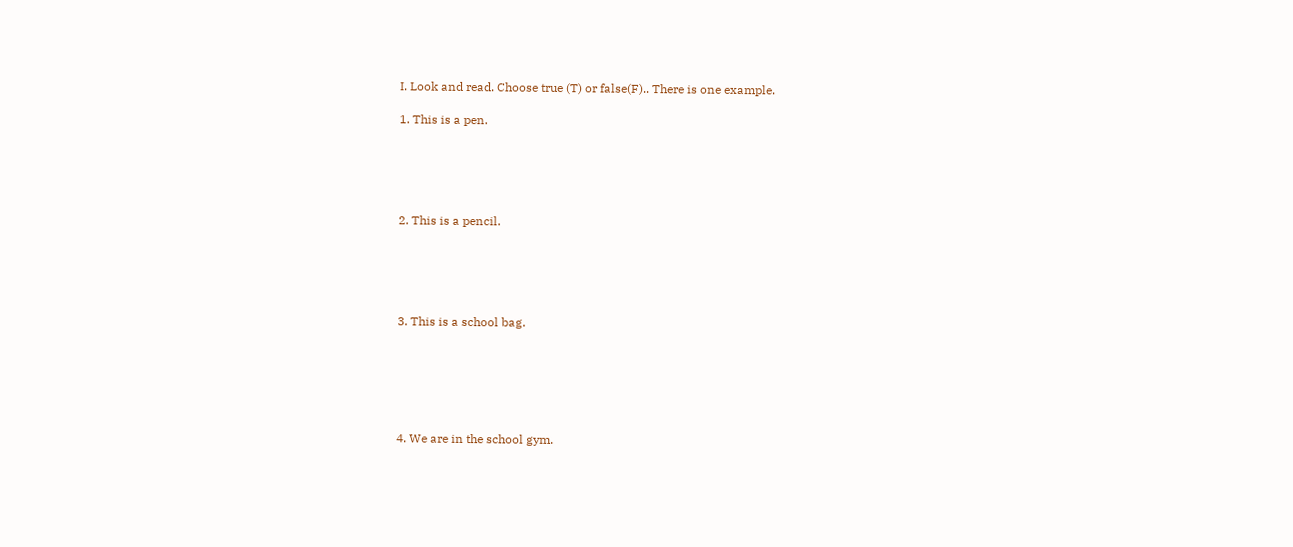I. Look and read. Choose true (T) or false(F).. There is one example.

1. This is a pen.





2. This is a pencil.





3. This is a school bag.






4. We are in the school gym.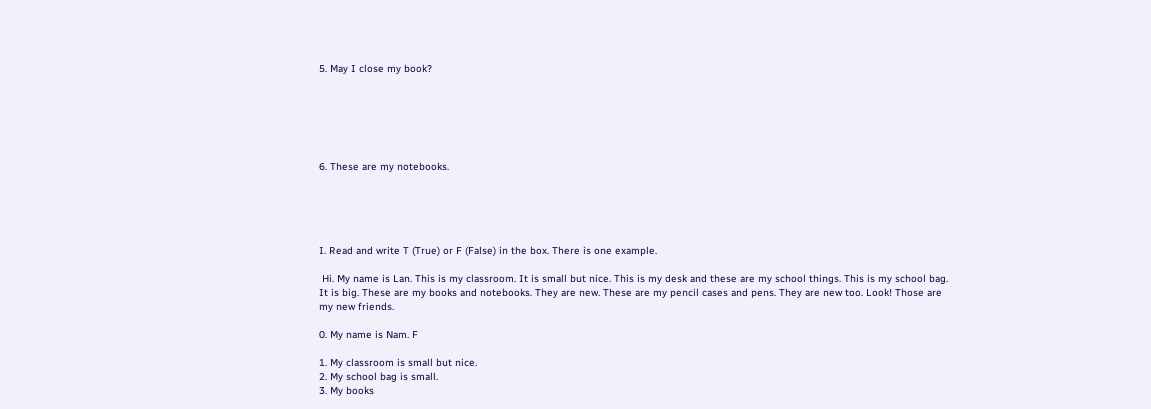5. May I close my book?






6. These are my notebooks.





I. Read and write T (True) or F (False) in the box. There is one example.

 Hi. My name is Lan. This is my classroom. It is small but nice. This is my desk and these are my school things. This is my school bag. It is big. These are my books and notebooks. They are new. These are my pencil cases and pens. They are new too. Look! Those are my new friends.

0. My name is Nam. F

1. My classroom is small but nice.
2. My school bag is small.
3. My books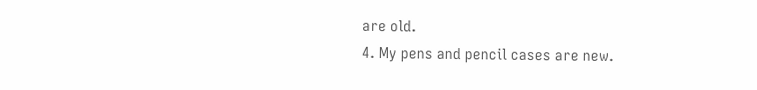are old.
4. My pens and pencil cases are new.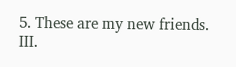5. These are my new friends.
III.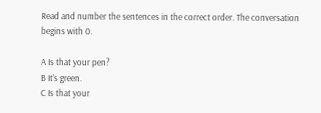Read and number the sentences in the correct order. The conversation begins with 0.

A Is that your pen?
B It’s green.
C Is that your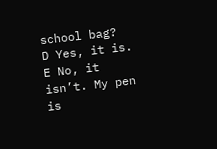school bag?
D Yes, it is.
E No, it isn’t. My pen is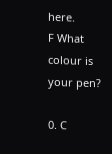here.
F What colour is your pen?

0. C